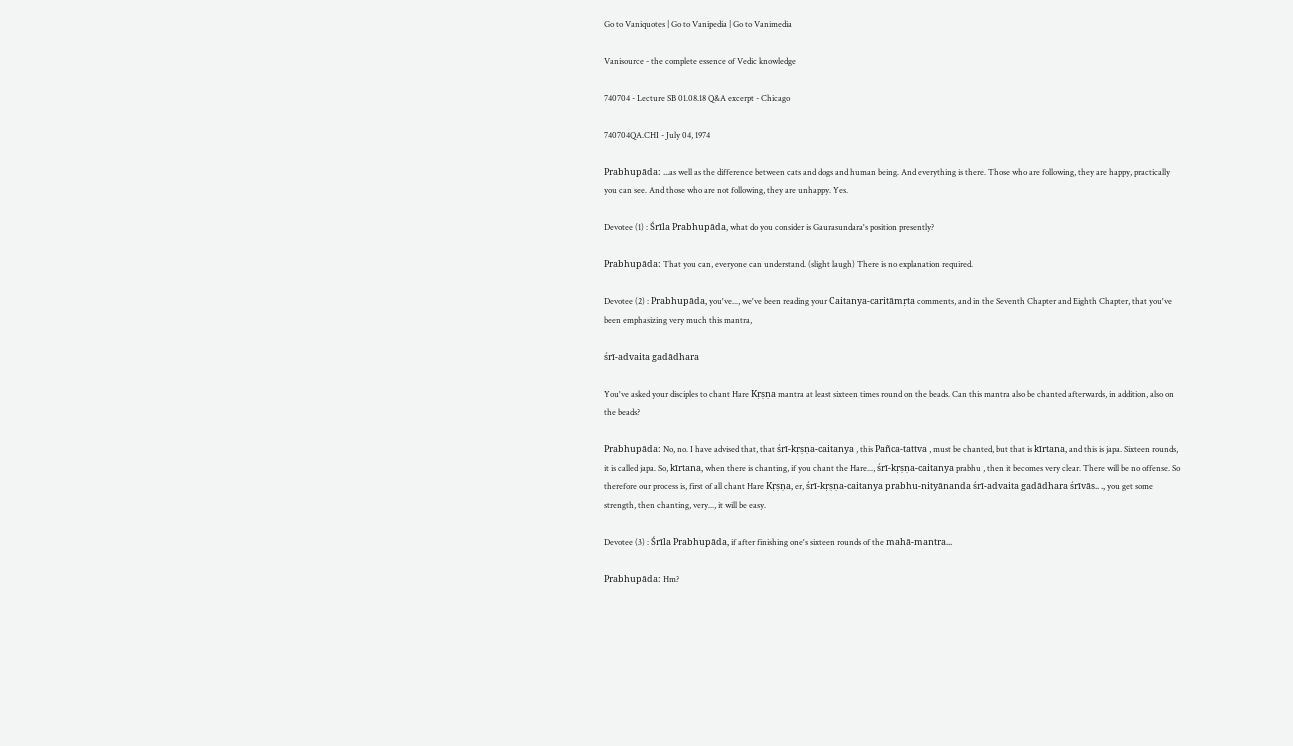Go to Vaniquotes | Go to Vanipedia | Go to Vanimedia

Vanisource - the complete essence of Vedic knowledge

740704 - Lecture SB 01.08.18 Q&A excerpt - Chicago

740704QA.CHI - July 04, 1974

Prabhupāda: ...as well as the difference between cats and dogs and human being. And everything is there. Those who are following, they are happy, practically you can see. And those who are not following, they are unhappy. Yes.

Devotee (1) : Śrīla Prabhupāda, what do you consider is Gaurasundara's position presently?

Prabhupāda: That you can, everyone can understand. (slight laugh) There is no explanation required.

Devotee (2) : Prabhupāda, you've..., we've been reading your Caitanya-caritāmṛta comments, and in the Seventh Chapter and Eighth Chapter, that you've been emphasizing very much this mantra,

śrī-advaita gadādhara

You've asked your disciples to chant Hare Kṛṣṇa mantra at least sixteen times round on the beads. Can this mantra also be chanted afterwards, in addition, also on the beads?

Prabhupāda: No, no. I have advised that, that śrī-kṛṣṇa-caitanya , this Pañca-tattva , must be chanted, but that is kīrtana, and this is japa. Sixteen rounds, it is called japa. So, kīrtana, when there is chanting, if you chant the Hare..., śrī-kṛṣṇa-caitanya prabhu , then it becomes very clear. There will be no offense. So therefore our process is, first of all chant Hare Kṛṣṇa, er, śrī-kṛṣṇa-caitanya prabhu-nityānanda śrī-advaita gadādhara śrīvās.. ., you get some strength, then chanting, very..., it will be easy.

Devotee (3) : Śrīla Prabhupāda, if after finishing one's sixteen rounds of the mahā-mantra...

Prabhupāda: Hm?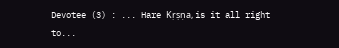Devotee (3) : ... Hare Kṛṣṇa, is it all right to...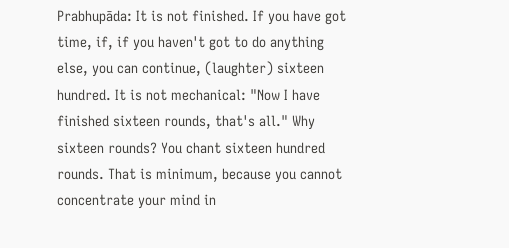Prabhupāda: It is not finished. If you have got time, if, if you haven't got to do anything else, you can continue, (laughter) sixteen hundred. It is not mechanical: "Now I have finished sixteen rounds, that's all." Why sixteen rounds? You chant sixteen hundred rounds. That is minimum, because you cannot concentrate your mind in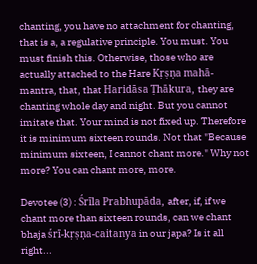chanting, you have no attachment for chanting, that is a, a regulative principle. You must. You must finish this. Otherwise, those who are actually attached to the Hare Kṛṣṇa mahā-mantra, that, that Haridāsa Ṭhākura, they are chanting whole day and night. But you cannot imitate that. Your mind is not fixed up. Therefore it is minimum sixteen rounds. Not that "Because minimum sixteen, I cannot chant more." Why not more? You can chant more, more.

Devotee (3) : Śrīla Prabhupāda, after, if, if we chant more than sixteen rounds, can we chant bhaja śrī-kṛṣṇa-caitanya in our japa? Is it all right...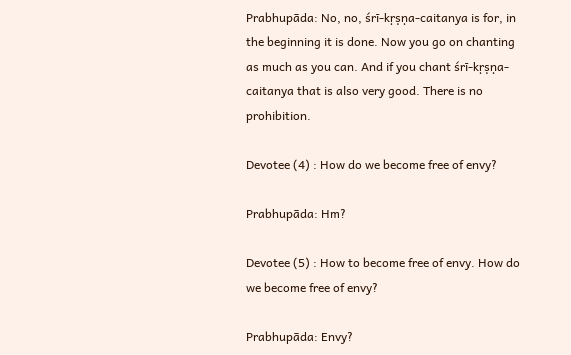Prabhupāda: No, no, śrī-kṛṣṇa-caitanya is for, in the beginning it is done. Now you go on chanting as much as you can. And if you chant śrī-kṛṣṇa-caitanya that is also very good. There is no prohibition.

Devotee (4) : How do we become free of envy?

Prabhupāda: Hm?

Devotee (5) : How to become free of envy. How do we become free of envy?

Prabhupāda: Envy?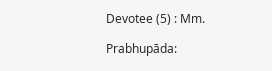Devotee (5) : Mm.

Prabhupāda: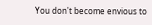You don't become envious to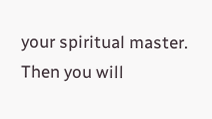your spiritual master. Then you will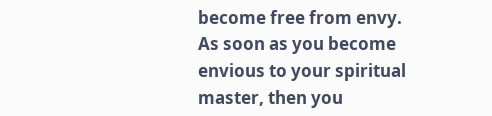become free from envy. As soon as you become envious to your spiritual master, then you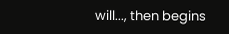will..., then begins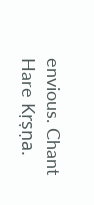envious. Chant Hare Kṛṣṇa.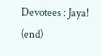Devotees : Jaya! (end)